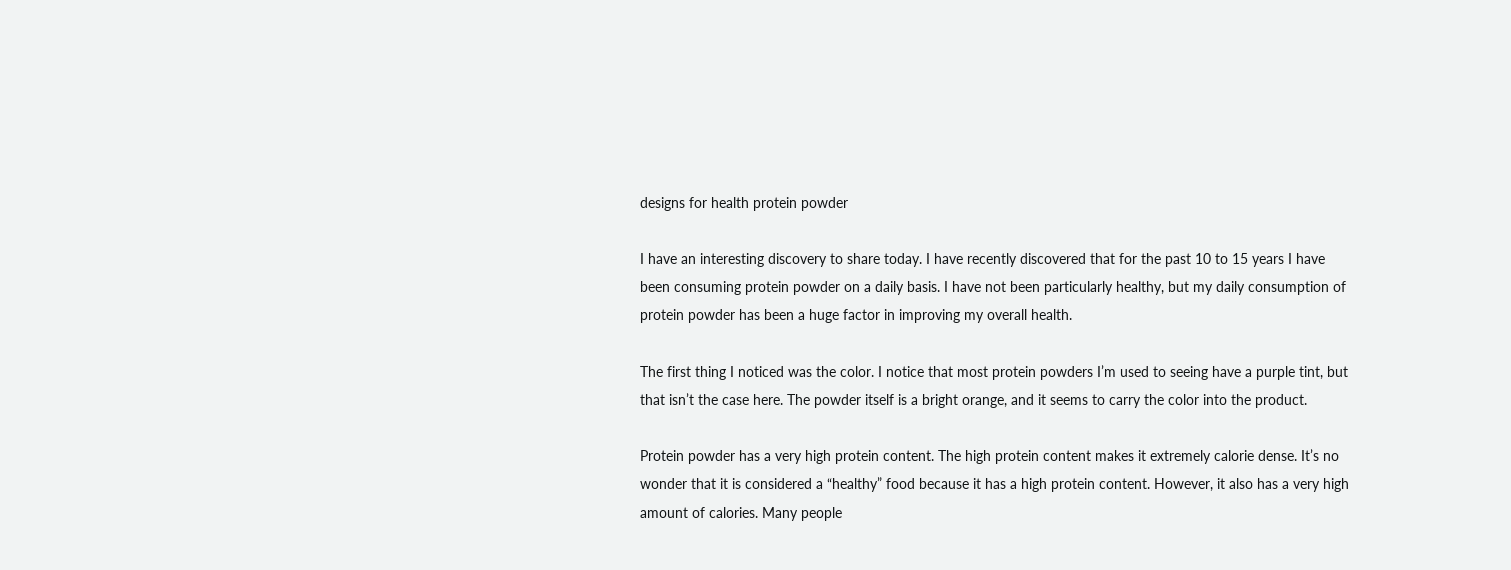designs for health protein powder

I have an interesting discovery to share today. I have recently discovered that for the past 10 to 15 years I have been consuming protein powder on a daily basis. I have not been particularly healthy, but my daily consumption of protein powder has been a huge factor in improving my overall health.

The first thing I noticed was the color. I notice that most protein powders I’m used to seeing have a purple tint, but that isn’t the case here. The powder itself is a bright orange, and it seems to carry the color into the product.

Protein powder has a very high protein content. The high protein content makes it extremely calorie dense. It’s no wonder that it is considered a “healthy” food because it has a high protein content. However, it also has a very high amount of calories. Many people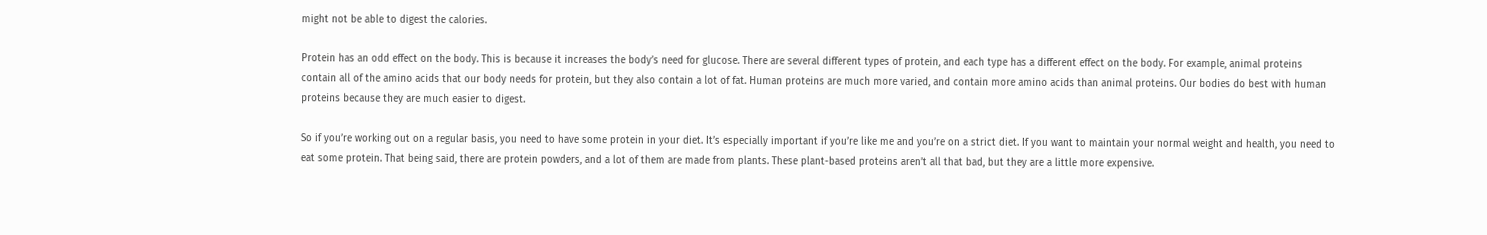might not be able to digest the calories.

Protein has an odd effect on the body. This is because it increases the body’s need for glucose. There are several different types of protein, and each type has a different effect on the body. For example, animal proteins contain all of the amino acids that our body needs for protein, but they also contain a lot of fat. Human proteins are much more varied, and contain more amino acids than animal proteins. Our bodies do best with human proteins because they are much easier to digest.

So if you’re working out on a regular basis, you need to have some protein in your diet. It’s especially important if you’re like me and you’re on a strict diet. If you want to maintain your normal weight and health, you need to eat some protein. That being said, there are protein powders, and a lot of them are made from plants. These plant-based proteins aren’t all that bad, but they are a little more expensive.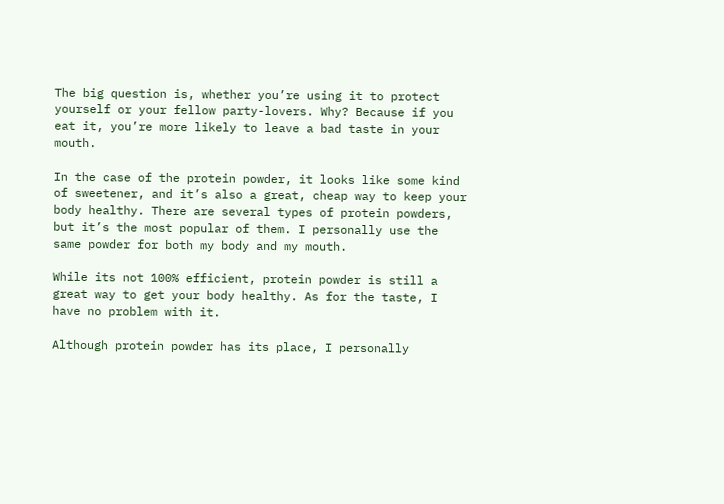The big question is, whether you’re using it to protect yourself or your fellow party-lovers. Why? Because if you eat it, you’re more likely to leave a bad taste in your mouth.

In the case of the protein powder, it looks like some kind of sweetener, and it’s also a great, cheap way to keep your body healthy. There are several types of protein powders, but it’s the most popular of them. I personally use the same powder for both my body and my mouth.

While its not 100% efficient, protein powder is still a great way to get your body healthy. As for the taste, I have no problem with it.

Although protein powder has its place, I personally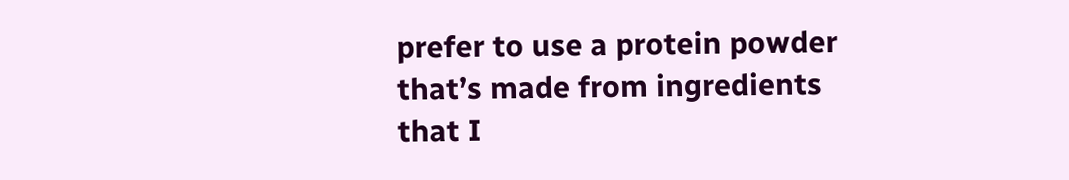prefer to use a protein powder that’s made from ingredients that I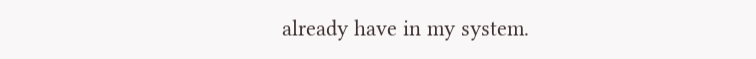already have in my system.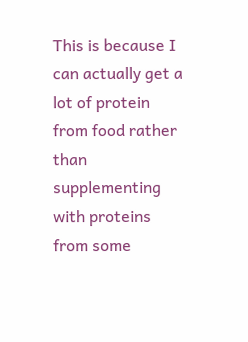This is because I can actually get a lot of protein from food rather than supplementing with proteins from some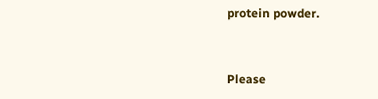protein powder.


Please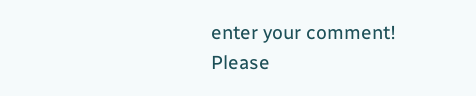enter your comment!
Please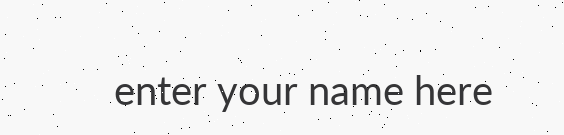enter your name here